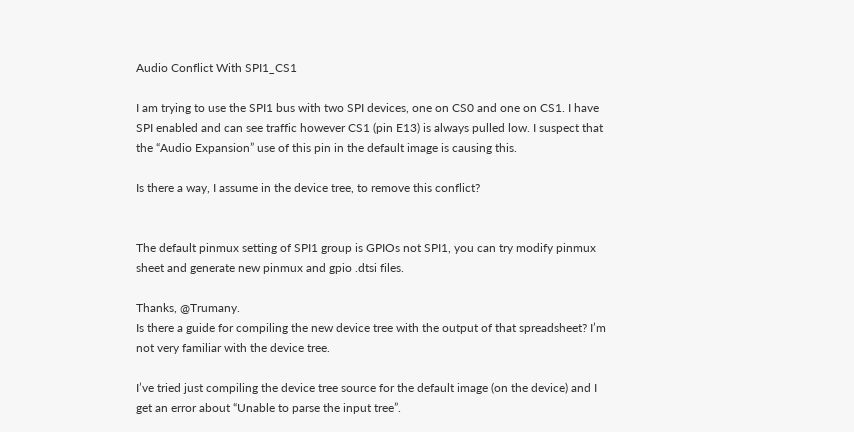Audio Conflict With SPI1_CS1

I am trying to use the SPI1 bus with two SPI devices, one on CS0 and one on CS1. I have SPI enabled and can see traffic however CS1 (pin E13) is always pulled low. I suspect that the “Audio Expansion” use of this pin in the default image is causing this.

Is there a way, I assume in the device tree, to remove this conflict?


The default pinmux setting of SPI1 group is GPIOs not SPI1, you can try modify pinmux sheet and generate new pinmux and gpio .dtsi files.

Thanks, @Trumany.
Is there a guide for compiling the new device tree with the output of that spreadsheet? I’m not very familiar with the device tree.

I’ve tried just compiling the device tree source for the default image (on the device) and I get an error about “Unable to parse the input tree”.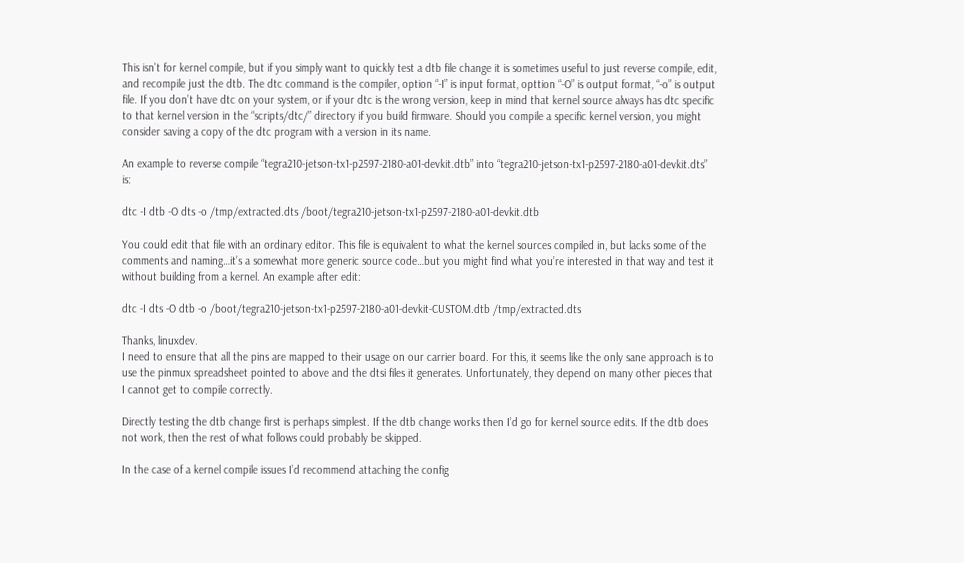This isn’t for kernel compile, but if you simply want to quickly test a dtb file change it is sometimes useful to just reverse compile, edit, and recompile just the dtb. The dtc command is the compiler, option “-I” is input format, opttion “-O” is output format, “-o” is output file. If you don’t have dtc on your system, or if your dtc is the wrong version, keep in mind that kernel source always has dtc specific to that kernel version in the “scripts/dtc/” directory if you build firmware. Should you compile a specific kernel version, you might consider saving a copy of the dtc program with a version in its name.

An example to reverse compile “tegra210-jetson-tx1-p2597-2180-a01-devkit.dtb” into “tegra210-jetson-tx1-p2597-2180-a01-devkit.dts” is:

dtc -I dtb -O dts -o /tmp/extracted.dts /boot/tegra210-jetson-tx1-p2597-2180-a01-devkit.dtb

You could edit that file with an ordinary editor. This file is equivalent to what the kernel sources compiled in, but lacks some of the comments and naming…it’s a somewhat more generic source code…but you might find what you’re interested in that way and test it without building from a kernel. An example after edit:

dtc -I dts -O dtb -o /boot/tegra210-jetson-tx1-p2597-2180-a01-devkit-CUSTOM.dtb /tmp/extracted.dts

Thanks, linuxdev.
I need to ensure that all the pins are mapped to their usage on our carrier board. For this, it seems like the only sane approach is to use the pinmux spreadsheet pointed to above and the dtsi files it generates. Unfortunately, they depend on many other pieces that I cannot get to compile correctly.

Directly testing the dtb change first is perhaps simplest. If the dtb change works then I’d go for kernel source edits. If the dtb does not work, then the rest of what follows could probably be skipped.

In the case of a kernel compile issues I’d recommend attaching the config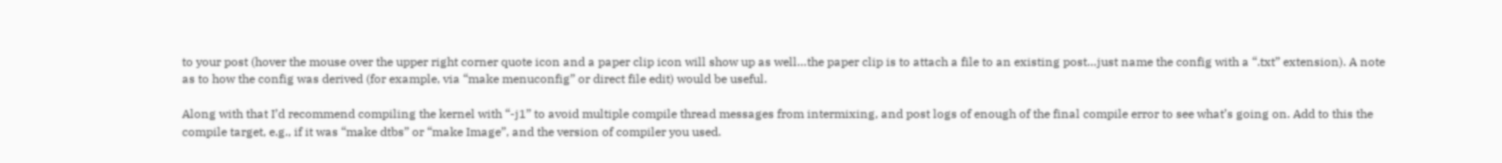to your post (hover the mouse over the upper right corner quote icon and a paper clip icon will show up as well…the paper clip is to attach a file to an existing post…just name the config with a “.txt” extension). A note as to how the config was derived (for example, via “make menuconfig” or direct file edit) would be useful.

Along with that I’d recommend compiling the kernel with “-j1” to avoid multiple compile thread messages from intermixing, and post logs of enough of the final compile error to see what’s going on. Add to this the compile target, e.g., if it was “make dtbs” or “make Image”, and the version of compiler you used.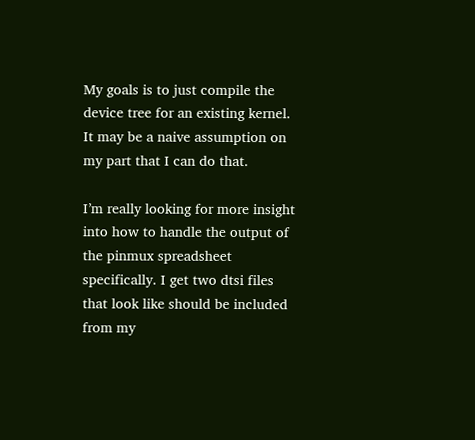My goals is to just compile the device tree for an existing kernel. It may be a naive assumption on my part that I can do that.

I’m really looking for more insight into how to handle the output of the pinmux spreadsheet specifically. I get two dtsi files that look like should be included from my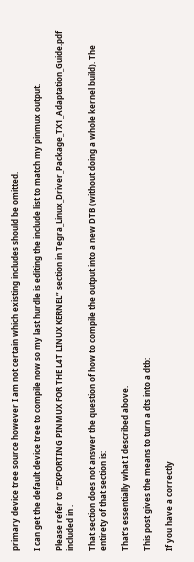primary device tree source however I am not certain which existing includes should be omitted.

I can get the default device tree to compile now so my last hurdle is editing the include list to match my pinmux output.

Please refer to “EXPORTING PINMUX FOR THE L4T LINUX KERNEL” section in Tegra_Linux_Driver_Package_TX1_Adaptation_Guide.pdf included in .

That section does not answer the question of how to compile the output into a new DTB (without doing a whole kernel build). The entirety of that section is:

That’s essentially what I described above.

This post gives the means to turn a dts into a dtb:

If you have a correctly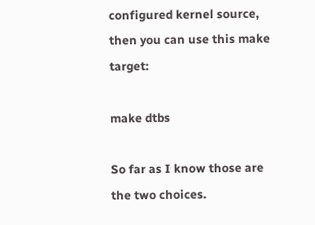configured kernel source, then you can use this make target:

make dtbs

So far as I know those are the two choices.